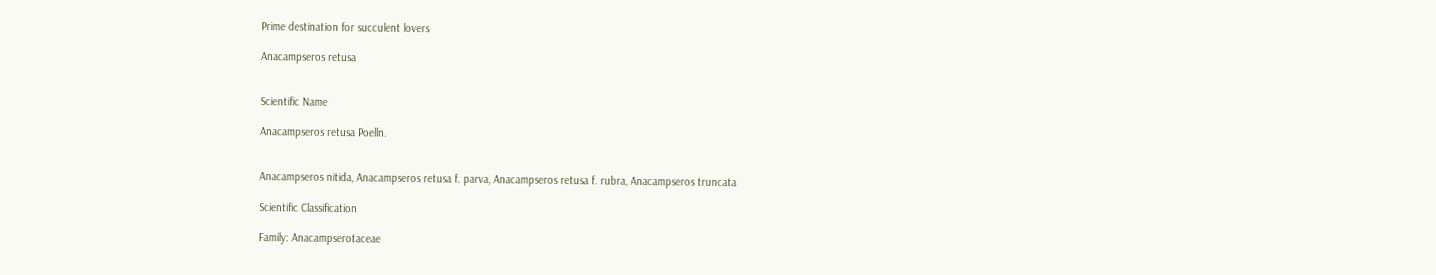Prime destination for succulent lovers

Anacampseros retusa


Scientific Name

Anacampseros retusa Poelln.


Anacampseros nitida, Anacampseros retusa f. parva, Anacampseros retusa f. rubra, Anacampseros truncata

Scientific Classification

Family: Anacampserotaceae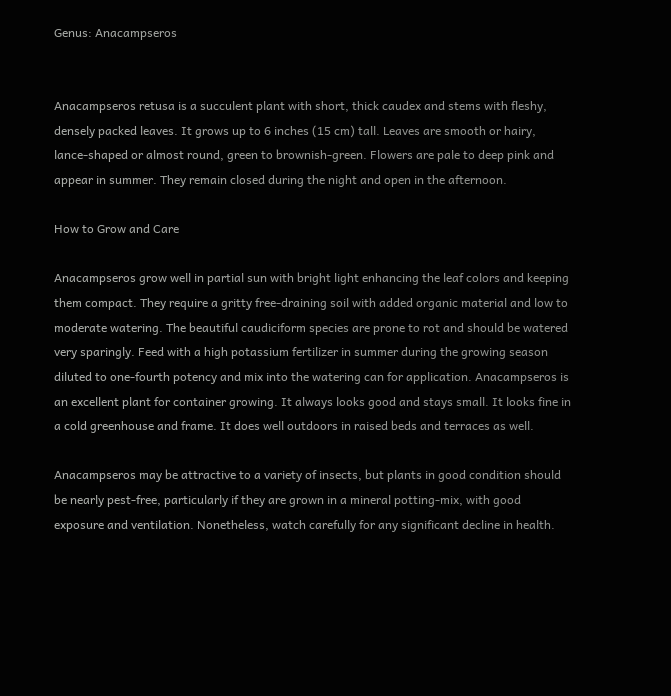Genus: Anacampseros


Anacampseros retusa is a succulent plant with short, thick caudex and stems with fleshy, densely packed leaves. It grows up to 6 inches (15 cm) tall. Leaves are smooth or hairy, lance-shaped or almost round, green to brownish-green. Flowers are pale to deep pink and appear in summer. They remain closed during the night and open in the afternoon.

How to Grow and Care

Anacampseros grow well in partial sun with bright light enhancing the leaf colors and keeping them compact. They require a gritty free-draining soil with added organic material and low to moderate watering. The beautiful caudiciform species are prone to rot and should be watered very sparingly. Feed with a high potassium fertilizer in summer during the growing season diluted to one-fourth potency and mix into the watering can for application. Anacampseros is an excellent plant for container growing. It always looks good and stays small. It looks fine in a cold greenhouse and frame. It does well outdoors in raised beds and terraces as well.

Anacampseros may be attractive to a variety of insects, but plants in good condition should be nearly pest-free, particularly if they are grown in a mineral potting-mix, with good exposure and ventilation. Nonetheless, watch carefully for any significant decline in health.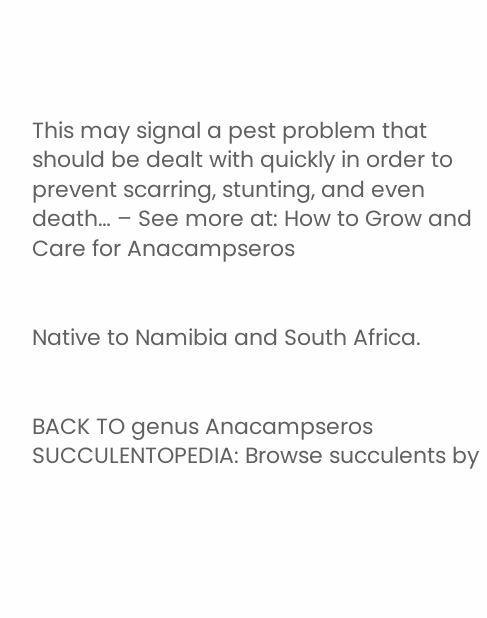This may signal a pest problem that should be dealt with quickly in order to prevent scarring, stunting, and even death… – See more at: How to Grow and Care for Anacampseros


Native to Namibia and South Africa.


BACK TO genus Anacampseros
SUCCULENTOPEDIA: Browse succulents by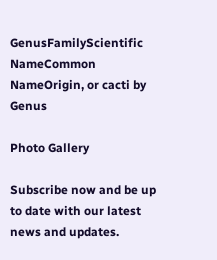GenusFamilyScientific NameCommon NameOrigin, or cacti by Genus

Photo Gallery

Subscribe now and be up to date with our latest news and updates.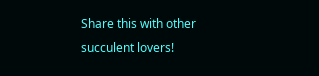Share this with other succulent lovers!